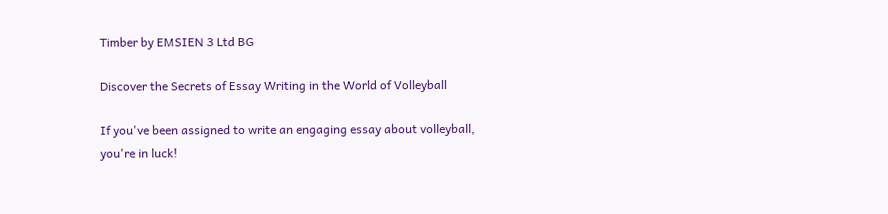Timber by EMSIEN 3 Ltd BG

Discover the Secrets of Essay Writing in the World of Volleyball

If you've been assigned to write an engaging essay about volleyball, you're in luck!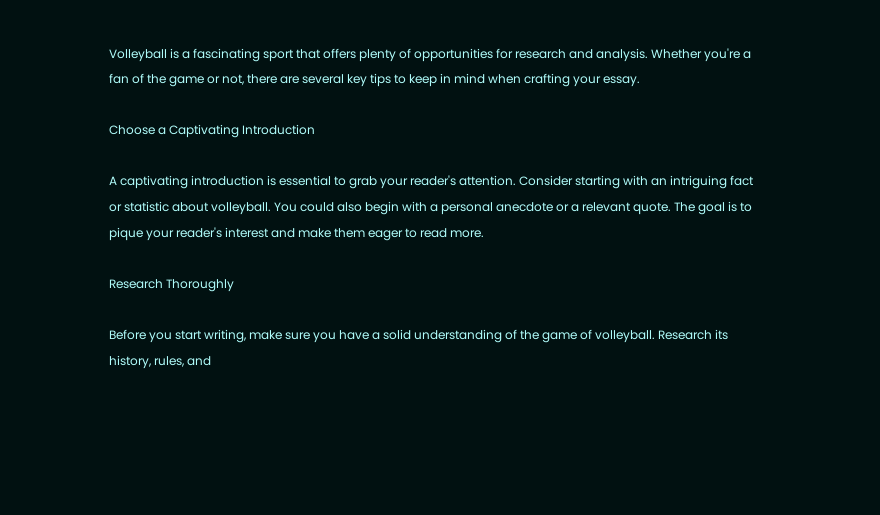Volleyball is a fascinating sport that offers plenty of opportunities for research and analysis. Whether you're a fan of the game or not, there are several key tips to keep in mind when crafting your essay.

Choose a Captivating Introduction

A captivating introduction is essential to grab your reader's attention. Consider starting with an intriguing fact or statistic about volleyball. You could also begin with a personal anecdote or a relevant quote. The goal is to pique your reader's interest and make them eager to read more.

Research Thoroughly

Before you start writing, make sure you have a solid understanding of the game of volleyball. Research its history, rules, and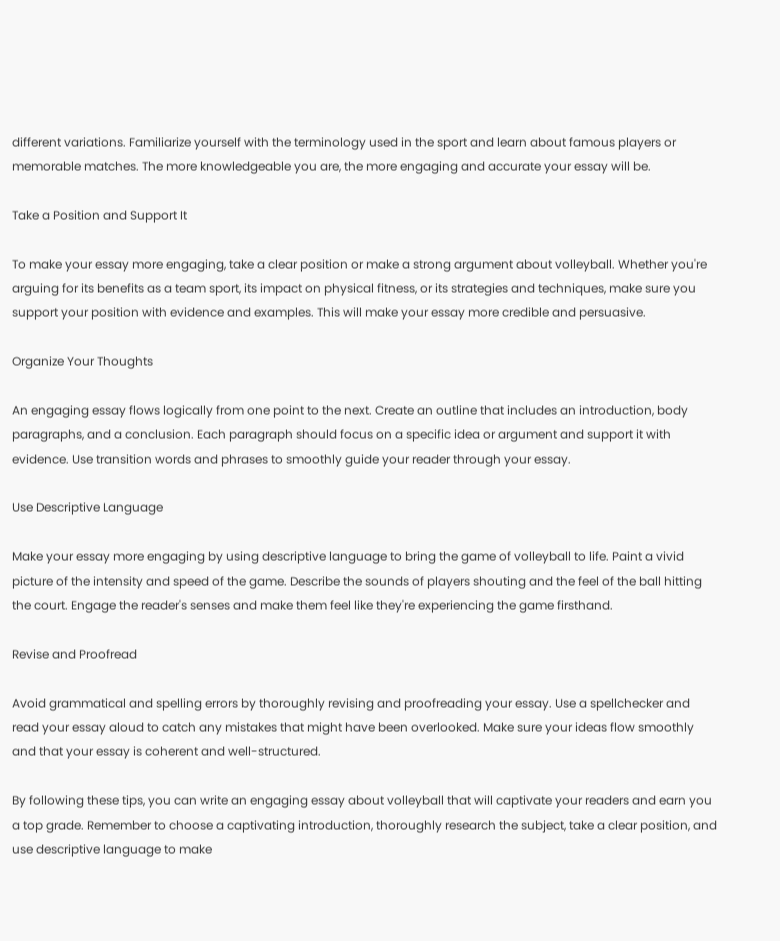different variations. Familiarize yourself with the terminology used in the sport and learn about famous players or memorable matches. The more knowledgeable you are, the more engaging and accurate your essay will be.

Take a Position and Support It

To make your essay more engaging, take a clear position or make a strong argument about volleyball. Whether you're arguing for its benefits as a team sport, its impact on physical fitness, or its strategies and techniques, make sure you support your position with evidence and examples. This will make your essay more credible and persuasive.

Organize Your Thoughts

An engaging essay flows logically from one point to the next. Create an outline that includes an introduction, body paragraphs, and a conclusion. Each paragraph should focus on a specific idea or argument and support it with evidence. Use transition words and phrases to smoothly guide your reader through your essay.

Use Descriptive Language

Make your essay more engaging by using descriptive language to bring the game of volleyball to life. Paint a vivid picture of the intensity and speed of the game. Describe the sounds of players shouting and the feel of the ball hitting the court. Engage the reader's senses and make them feel like they're experiencing the game firsthand.

Revise and Proofread

Avoid grammatical and spelling errors by thoroughly revising and proofreading your essay. Use a spellchecker and read your essay aloud to catch any mistakes that might have been overlooked. Make sure your ideas flow smoothly and that your essay is coherent and well-structured.

By following these tips, you can write an engaging essay about volleyball that will captivate your readers and earn you a top grade. Remember to choose a captivating introduction, thoroughly research the subject, take a clear position, and use descriptive language to make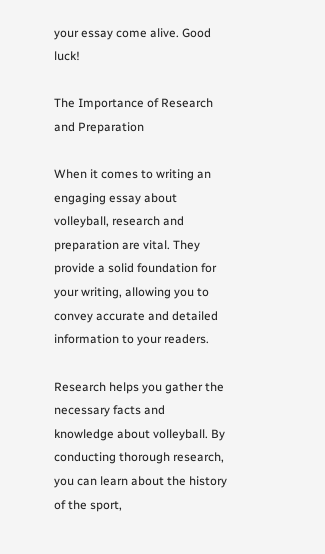your essay come alive. Good luck!

The Importance of Research and Preparation

When it comes to writing an engaging essay about volleyball, research and preparation are vital. They provide a solid foundation for your writing, allowing you to convey accurate and detailed information to your readers.

Research helps you gather the necessary facts and knowledge about volleyball. By conducting thorough research, you can learn about the history of the sport,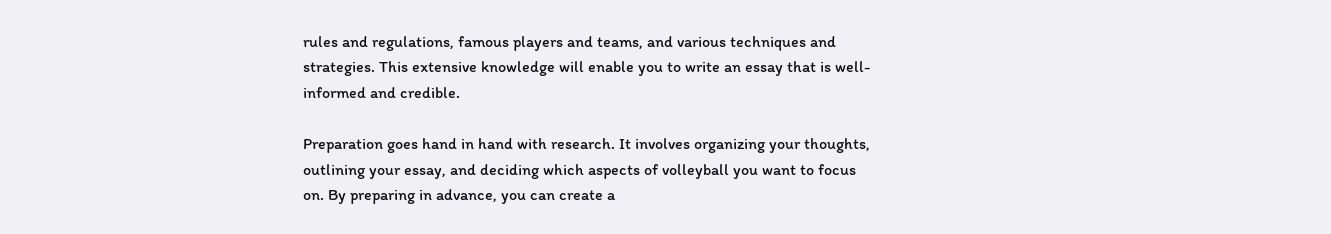rules and regulations, famous players and teams, and various techniques and strategies. This extensive knowledge will enable you to write an essay that is well-informed and credible.

Preparation goes hand in hand with research. It involves organizing your thoughts, outlining your essay, and deciding which aspects of volleyball you want to focus on. By preparing in advance, you can create a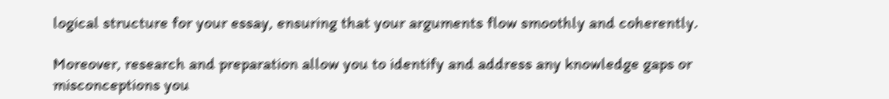logical structure for your essay, ensuring that your arguments flow smoothly and coherently.

Moreover, research and preparation allow you to identify and address any knowledge gaps or misconceptions you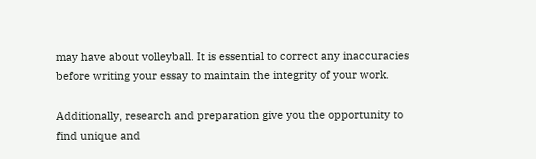may have about volleyball. It is essential to correct any inaccuracies before writing your essay to maintain the integrity of your work.

Additionally, research and preparation give you the opportunity to find unique and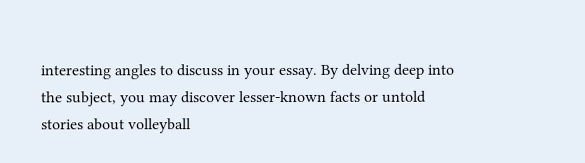interesting angles to discuss in your essay. By delving deep into the subject, you may discover lesser-known facts or untold stories about volleyball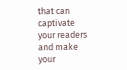that can captivate your readers and make your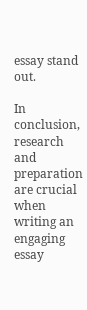essay stand out.

In conclusion, research and preparation are crucial when writing an engaging essay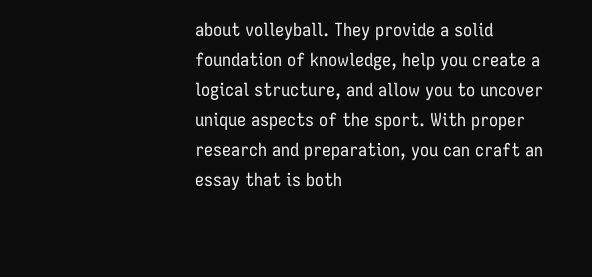about volleyball. They provide a solid foundation of knowledge, help you create a logical structure, and allow you to uncover unique aspects of the sport. With proper research and preparation, you can craft an essay that is both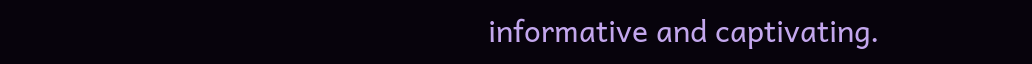informative and captivating.